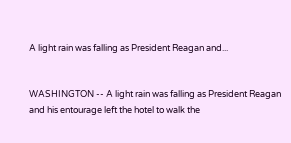A light rain was falling as President Reagan and...


WASHINGTON -- A light rain was falling as President Reagan and his entourage left the hotel to walk the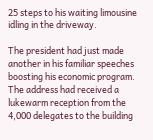25 steps to his waiting limousine idling in the driveway.

The president had just made another in his familiar speeches boosting his economic program. The address had received a lukewarm reception from the 4,000 delegates to the building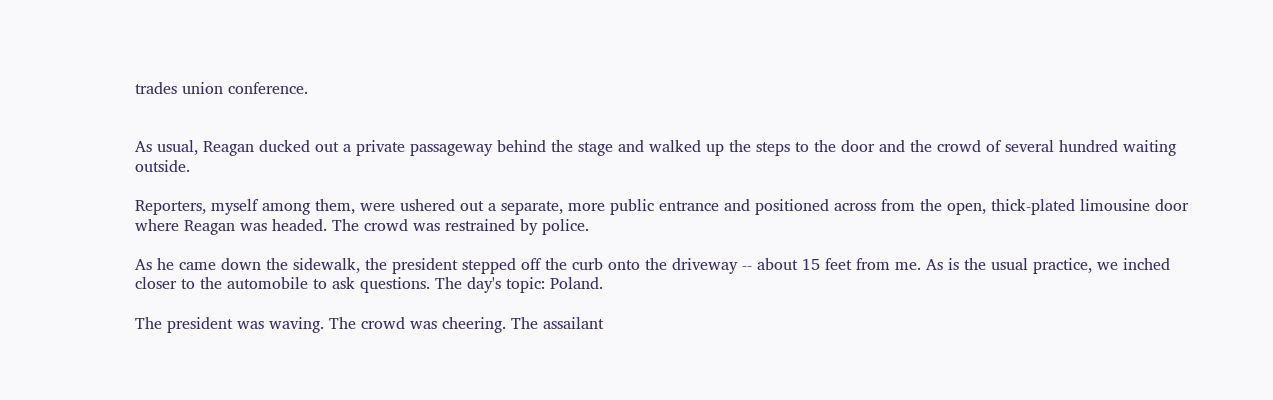trades union conference.


As usual, Reagan ducked out a private passageway behind the stage and walked up the steps to the door and the crowd of several hundred waiting outside.

Reporters, myself among them, were ushered out a separate, more public entrance and positioned across from the open, thick-plated limousine door where Reagan was headed. The crowd was restrained by police.

As he came down the sidewalk, the president stepped off the curb onto the driveway -- about 15 feet from me. As is the usual practice, we inched closer to the automobile to ask questions. The day's topic: Poland.

The president was waving. The crowd was cheering. The assailant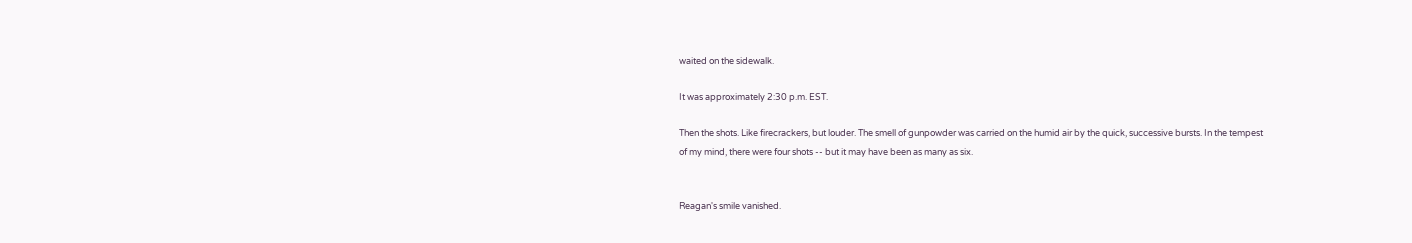waited on the sidewalk.

It was approximately 2:30 p.m. EST.

Then the shots. Like firecrackers, but louder. The smell of gunpowder was carried on the humid air by the quick, successive bursts. In the tempest of my mind, there were four shots -- but it may have been as many as six.


Reagan's smile vanished.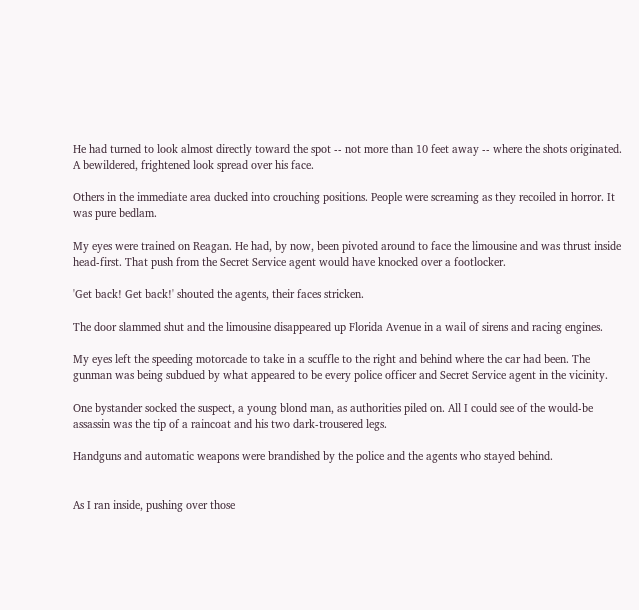He had turned to look almost directly toward the spot -- not more than 10 feet away -- where the shots originated. A bewildered, frightened look spread over his face.

Others in the immediate area ducked into crouching positions. People were screaming as they recoiled in horror. It was pure bedlam.

My eyes were trained on Reagan. He had, by now, been pivoted around to face the limousine and was thrust inside head-first. That push from the Secret Service agent would have knocked over a footlocker.

'Get back! Get back!' shouted the agents, their faces stricken.

The door slammed shut and the limousine disappeared up Florida Avenue in a wail of sirens and racing engines.

My eyes left the speeding motorcade to take in a scuffle to the right and behind where the car had been. The gunman was being subdued by what appeared to be every police officer and Secret Service agent in the vicinity.

One bystander socked the suspect, a young blond man, as authorities piled on. All I could see of the would-be assassin was the tip of a raincoat and his two dark-trousered legs.

Handguns and automatic weapons were brandished by the police and the agents who stayed behind.


As I ran inside, pushing over those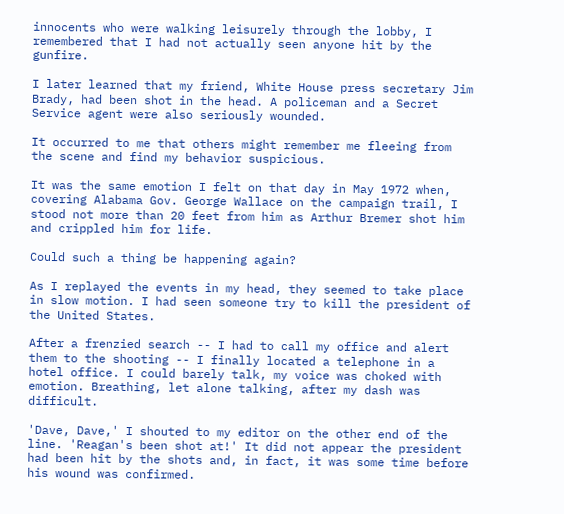innocents who were walking leisurely through the lobby, I remembered that I had not actually seen anyone hit by the gunfire.

I later learned that my friend, White House press secretary Jim Brady, had been shot in the head. A policeman and a Secret Service agent were also seriously wounded.

It occurred to me that others might remember me fleeing from the scene and find my behavior suspicious.

It was the same emotion I felt on that day in May 1972 when, covering Alabama Gov. George Wallace on the campaign trail, I stood not more than 20 feet from him as Arthur Bremer shot him and crippled him for life.

Could such a thing be happening again?

As I replayed the events in my head, they seemed to take place in slow motion. I had seen someone try to kill the president of the United States.

After a frenzied search -- I had to call my office and alert them to the shooting -- I finally located a telephone in a hotel office. I could barely talk, my voice was choked with emotion. Breathing, let alone talking, after my dash was difficult.

'Dave, Dave,' I shouted to my editor on the other end of the line. 'Reagan's been shot at!' It did not appear the president had been hit by the shots and, in fact, it was some time before his wound was confirmed.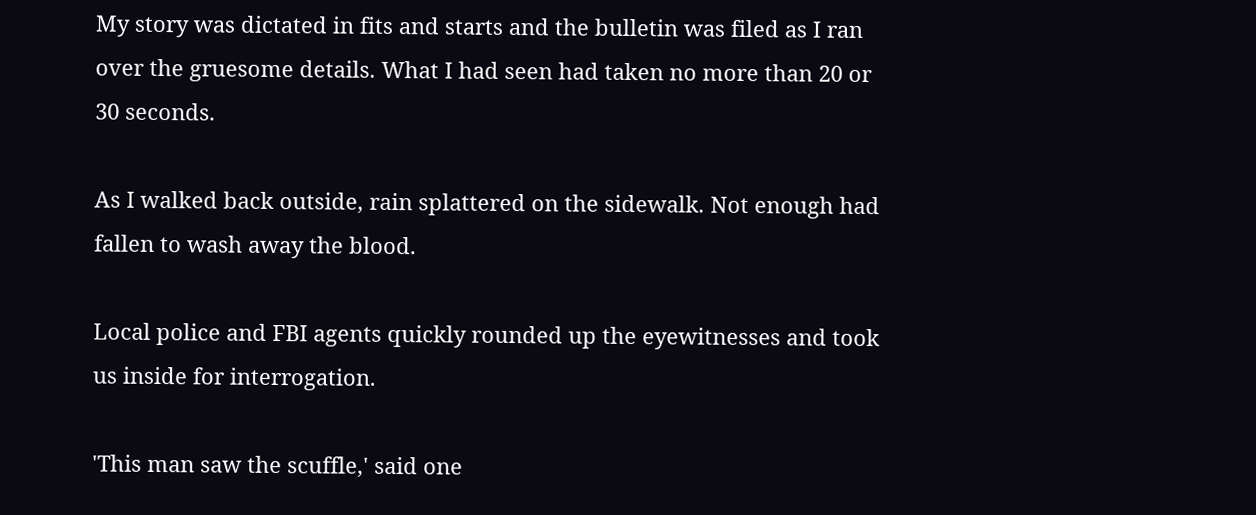My story was dictated in fits and starts and the bulletin was filed as I ran over the gruesome details. What I had seen had taken no more than 20 or 30 seconds.

As I walked back outside, rain splattered on the sidewalk. Not enough had fallen to wash away the blood.

Local police and FBI agents quickly rounded up the eyewitnesses and took us inside for interrogation.

'This man saw the scuffle,' said one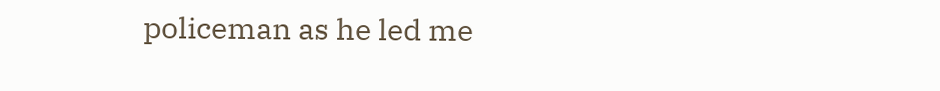policeman as he led me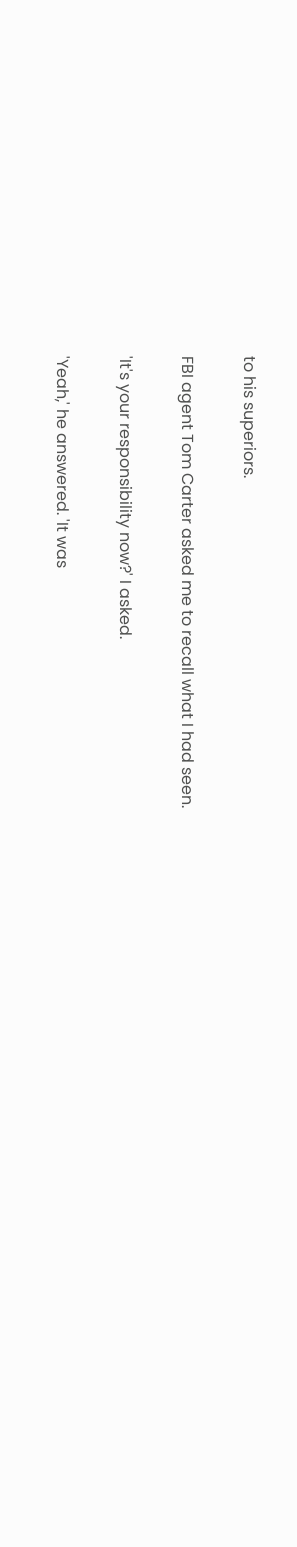to his superiors.

FBI agent Tom Carter asked me to recall what I had seen.

'It's your responsibility now?' I asked.

'Yeah,' he answered. 'It was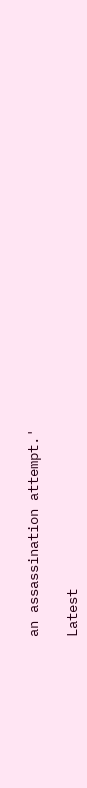an assassination attempt.'

Latest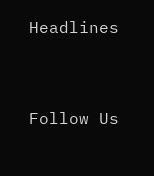Headlines


Follow Us